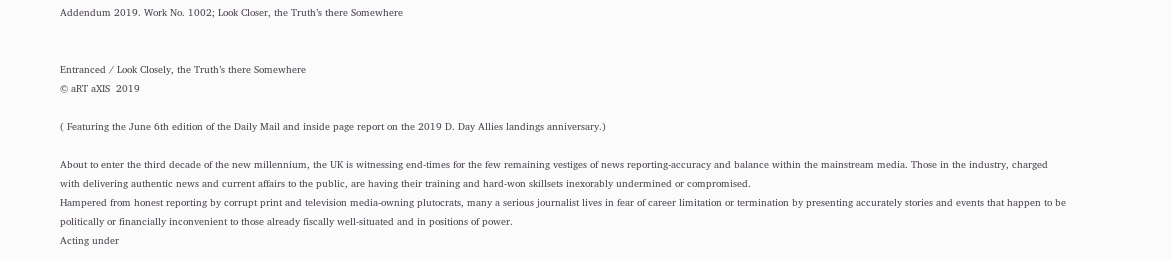Addendum 2019. Work No. 1002; Look Closer, the Truth’s there Somewhere


Entranced / Look Closely, the Truth’s there Somewhere
© aRT aXIS  2019

( Featuring the June 6th edition of the Daily Mail and inside page report on the 2019 D. Day Allies landings anniversary.)

About to enter the third decade of the new millennium, the UK is witnessing end-times for the few remaining vestiges of news reporting-accuracy and balance within the mainstream media. Those in the industry, charged with delivering authentic news and current affairs to the public, are having their training and hard-won skillsets inexorably undermined or compromised.
Hampered from honest reporting by corrupt print and television media-owning plutocrats, many a serious journalist lives in fear of career limitation or termination by presenting accurately stories and events that happen to be politically or financially inconvenient to those already fiscally well-situated and in positions of power.
Acting under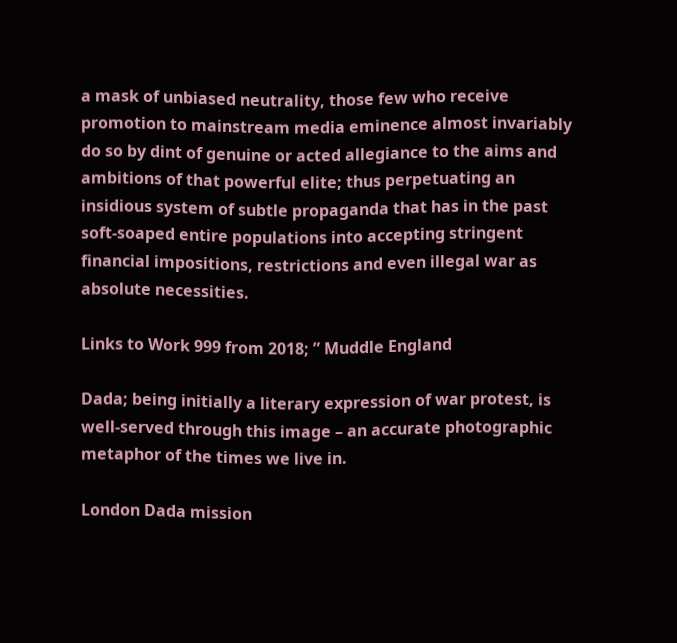a mask of unbiased neutrality, those few who receive promotion to mainstream media eminence almost invariably do so by dint of genuine or acted allegiance to the aims and ambitions of that powerful elite; thus perpetuating an insidious system of subtle propaganda that has in the past soft-soaped entire populations into accepting stringent financial impositions, restrictions and even illegal war as absolute necessities.

Links to Work 999 from 2018; ” Muddle England

Dada; being initially a literary expression of war protest, is well-served through this image – an accurate photographic metaphor of the times we live in.

London Dada mission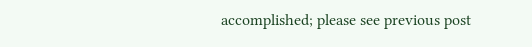accomplished; please see previous post